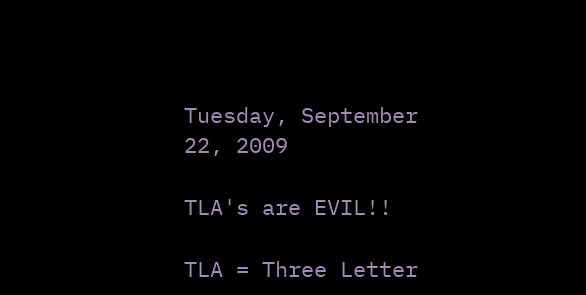Tuesday, September 22, 2009

TLA's are EVIL!!

TLA = Three Letter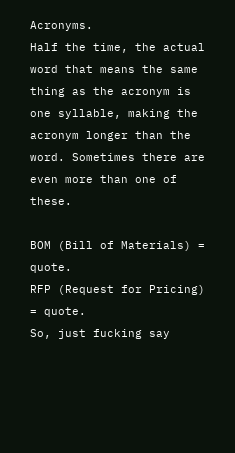Acronyms.
Half the time, the actual word that means the same thing as the acronym is one syllable, making the acronym longer than the word. Sometimes there are even more than one of these.

BOM (Bill of Materials) = quote.
RFP (Request for Pricing) = quote.
So, just fucking say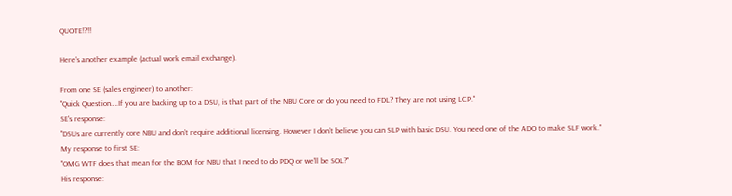QUOTE!?!!

Here's another example (actual work email exchange).

From one SE (sales engineer) to another:
"Quick Question….If you are backing up to a DSU, is that part of the NBU Core or do you need to FDL? They are not using LCP."
SE's response:
"DSUs are currently core NBU and don’t require additional licensing. However I don’t believe you can SLP with basic DSU. You need one of the ADO to make SLF work."
My response to first SE:
"OMG WTF does that mean for the BOM for NBU that I need to do PDQ or we’ll be SOL?"
His response: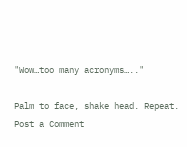"Wow…too many acronyms….."

Palm to face, shake head. Repeat.
Post a Comment